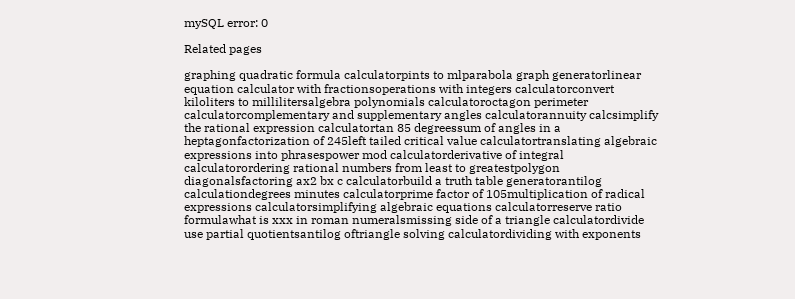mySQL error: 0

Related pages

graphing quadratic formula calculatorpints to mlparabola graph generatorlinear equation calculator with fractionsoperations with integers calculatorconvert kiloliters to millilitersalgebra polynomials calculatoroctagon perimeter calculatorcomplementary and supplementary angles calculatorannuity calcsimplify the rational expression calculatortan 85 degreessum of angles in a heptagonfactorization of 245left tailed critical value calculatortranslating algebraic expressions into phrasespower mod calculatorderivative of integral calculatorordering rational numbers from least to greatestpolygon diagonalsfactoring ax2 bx c calculatorbuild a truth table generatorantilog calculationdegrees minutes calculatorprime factor of 105multiplication of radical expressions calculatorsimplifying algebraic equations calculatorreserve ratio formulawhat is xxx in roman numeralsmissing side of a triangle calculatordivide use partial quotientsantilog oftriangle solving calculatordividing with exponents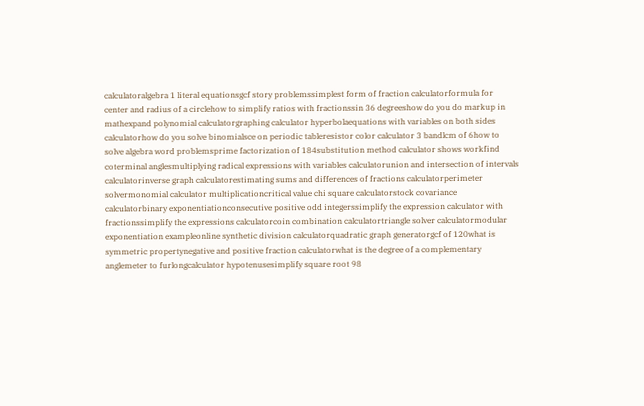calculatoralgebra 1 literal equationsgcf story problemssimplest form of fraction calculatorformula for center and radius of a circlehow to simplify ratios with fractionssin 36 degreeshow do you do markup in mathexpand polynomial calculatorgraphing calculator hyperbolaequations with variables on both sides calculatorhow do you solve binomialsce on periodic tableresistor color calculator 3 bandlcm of 6how to solve algebra word problemsprime factorization of 184substitution method calculator shows workfind coterminal anglesmultiplying radical expressions with variables calculatorunion and intersection of intervals calculatorinverse graph calculatorestimating sums and differences of fractions calculatorperimeter solvermonomial calculator multiplicationcritical value chi square calculatorstock covariance calculatorbinary exponentiationconsecutive positive odd integerssimplify the expression calculator with fractionssimplify the expressions calculatorcoin combination calculatortriangle solver calculatormodular exponentiation exampleonline synthetic division calculatorquadratic graph generatorgcf of 120what is symmetric propertynegative and positive fraction calculatorwhat is the degree of a complementary anglemeter to furlongcalculator hypotenusesimplify square root 98